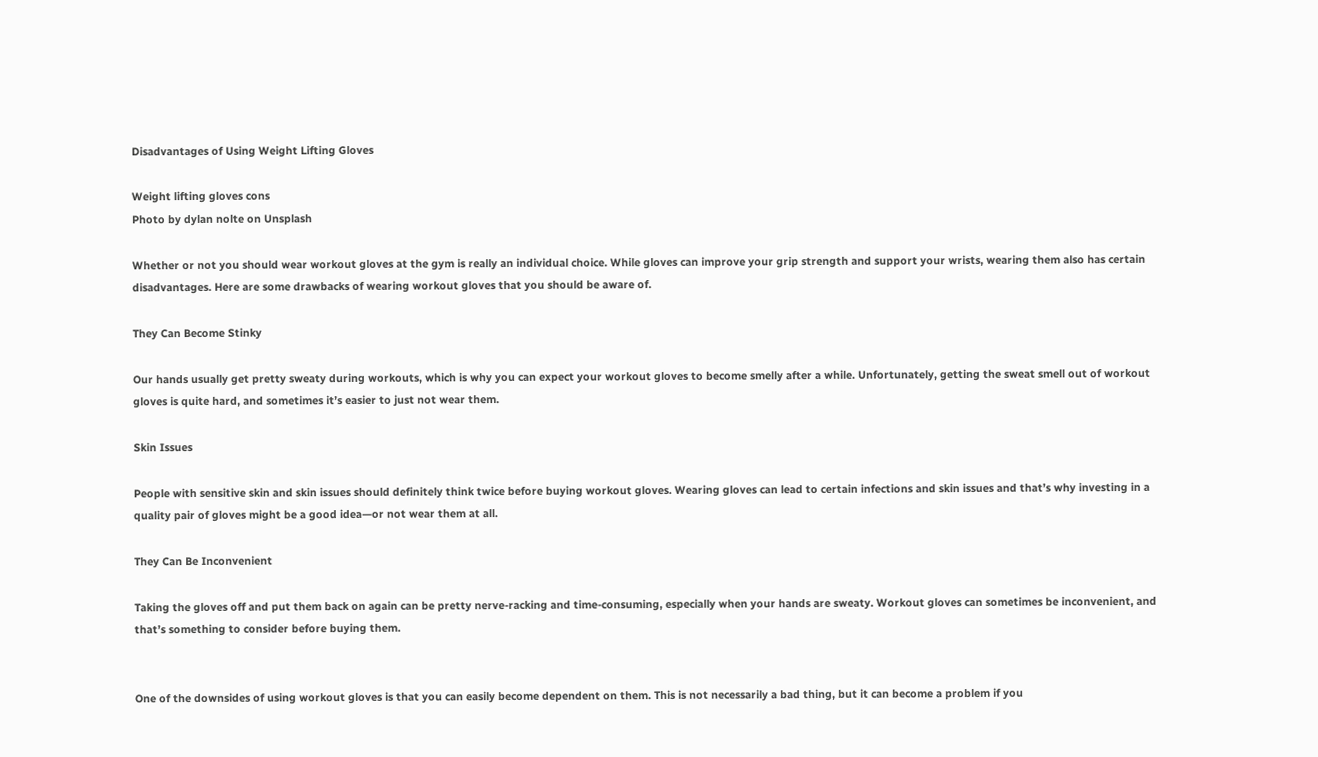Disadvantages of Using Weight Lifting Gloves

Weight lifting gloves cons
Photo by dylan nolte on Unsplash

Whether or not you should wear workout gloves at the gym is really an individual choice. While gloves can improve your grip strength and support your wrists, wearing them also has certain disadvantages. Here are some drawbacks of wearing workout gloves that you should be aware of.

They Can Become Stinky

Our hands usually get pretty sweaty during workouts, which is why you can expect your workout gloves to become smelly after a while. Unfortunately, getting the sweat smell out of workout gloves is quite hard, and sometimes it’s easier to just not wear them.

Skin Issues

People with sensitive skin and skin issues should definitely think twice before buying workout gloves. Wearing gloves can lead to certain infections and skin issues and that’s why investing in a quality pair of gloves might be a good idea—or not wear them at all.

They Can Be Inconvenient

Taking the gloves off and put them back on again can be pretty nerve-racking and time-consuming, especially when your hands are sweaty. Workout gloves can sometimes be inconvenient, and that’s something to consider before buying them.


One of the downsides of using workout gloves is that you can easily become dependent on them. This is not necessarily a bad thing, but it can become a problem if you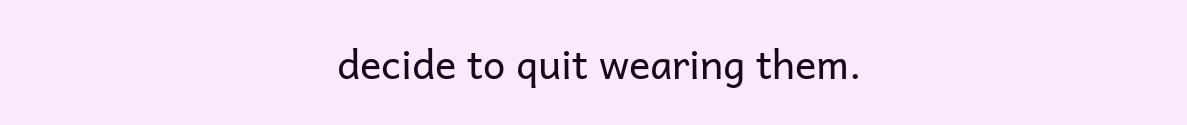decide to quit wearing them.